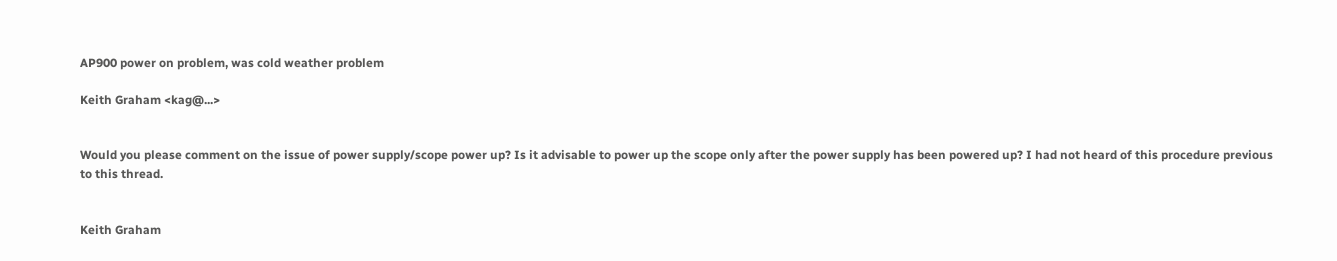AP900 power on problem, was cold weather problem

Keith Graham <kag@...>


Would you please comment on the issue of power supply/scope power up? Is it advisable to power up the scope only after the power supply has been powered up? I had not heard of this procedure previous to this thread.


Keith Graham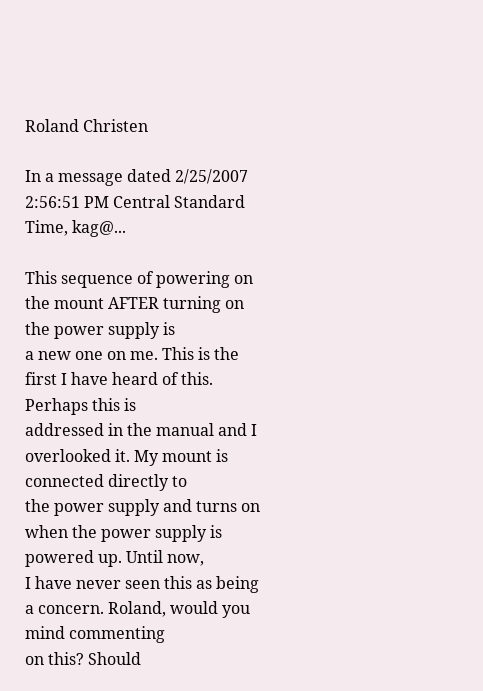Roland Christen

In a message dated 2/25/2007 2:56:51 PM Central Standard Time, kag@...

This sequence of powering on the mount AFTER turning on the power supply is
a new one on me. This is the first I have heard of this. Perhaps this is
addressed in the manual and I overlooked it. My mount is connected directly to
the power supply and turns on when the power supply is powered up. Until now,
I have never seen this as being a concern. Roland, would you mind commenting
on this? Should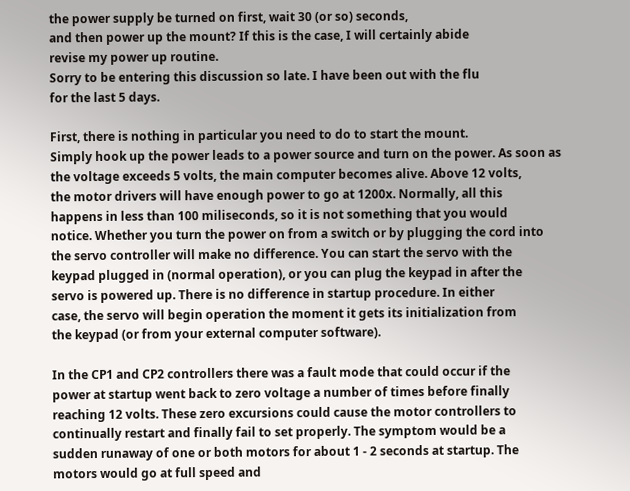the power supply be turned on first, wait 30 (or so) seconds,
and then power up the mount? If this is the case, I will certainly abide
revise my power up routine.
Sorry to be entering this discussion so late. I have been out with the flu
for the last 5 days.

First, there is nothing in particular you need to do to start the mount.
Simply hook up the power leads to a power source and turn on the power. As soon as
the voltage exceeds 5 volts, the main computer becomes alive. Above 12 volts,
the motor drivers will have enough power to go at 1200x. Normally, all this
happens in less than 100 miliseconds, so it is not something that you would
notice. Whether you turn the power on from a switch or by plugging the cord into
the servo controller will make no difference. You can start the servo with the
keypad plugged in (normal operation), or you can plug the keypad in after the
servo is powered up. There is no difference in startup procedure. In either
case, the servo will begin operation the moment it gets its initialization from
the keypad (or from your external computer software).

In the CP1 and CP2 controllers there was a fault mode that could occur if the
power at startup went back to zero voltage a number of times before finally
reaching 12 volts. These zero excursions could cause the motor controllers to
continually restart and finally fail to set properly. The symptom would be a
sudden runaway of one or both motors for about 1 - 2 seconds at startup. The
motors would go at full speed and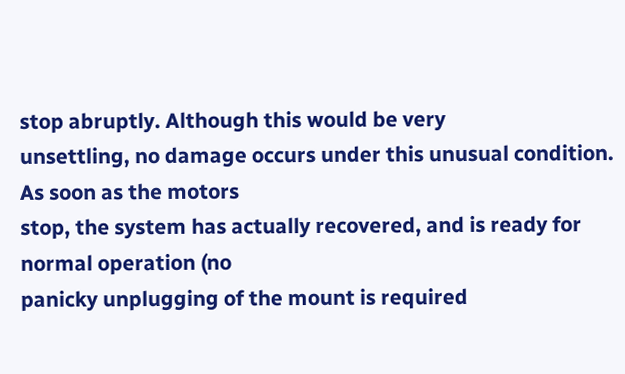stop abruptly. Although this would be very
unsettling, no damage occurs under this unusual condition. As soon as the motors
stop, the system has actually recovered, and is ready for normal operation (no
panicky unplugging of the mount is required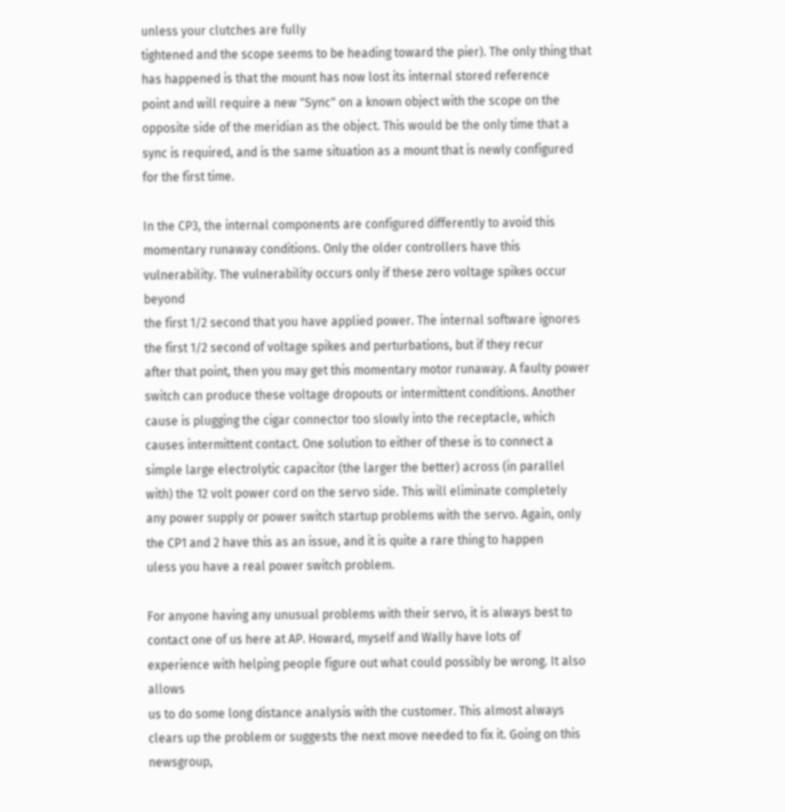unless your clutches are fully
tightened and the scope seems to be heading toward the pier). The only thing that
has happened is that the mount has now lost its internal stored reference
point and will require a new "Sync" on a known object with the scope on the
opposite side of the meridian as the object. This would be the only time that a
sync is required, and is the same situation as a mount that is newly configured
for the first time.

In the CP3, the internal components are configured differently to avoid this
momentary runaway conditions. Only the older controllers have this
vulnerability. The vulnerability occurs only if these zero voltage spikes occur beyond
the first 1/2 second that you have applied power. The internal software ignores
the first 1/2 second of voltage spikes and perturbations, but if they recur
after that point, then you may get this momentary motor runaway. A faulty power
switch can produce these voltage dropouts or intermittent conditions. Another
cause is plugging the cigar connector too slowly into the receptacle, which
causes intermittent contact. One solution to either of these is to connect a
simple large electrolytic capacitor (the larger the better) across (in parallel
with) the 12 volt power cord on the servo side. This will eliminate completely
any power supply or power switch startup problems with the servo. Again, only
the CP1 and 2 have this as an issue, and it is quite a rare thing to happen
uless you have a real power switch problem.

For anyone having any unusual problems with their servo, it is always best to
contact one of us here at AP. Howard, myself and Wally have lots of
experience with helping people figure out what could possibly be wrong. It also allows
us to do some long distance analysis with the customer. This almost always
clears up the problem or suggests the next move needed to fix it. Going on this
newsgroup,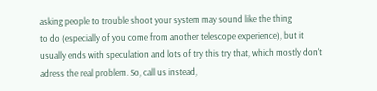asking people to trouble shoot your system may sound like the thing
to do (especially of you come from another telescope experience), but it
usually ends with speculation and lots of try this try that, which mostly don't
adress the real problem. So, call us instead,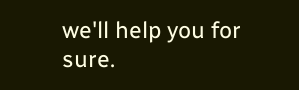we'll help you for sure.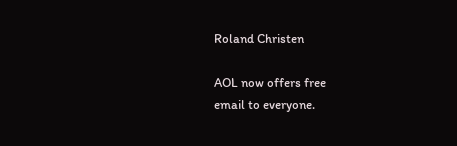Roland Christen

AOL now offers free
email to everyone.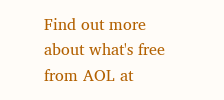Find out more about what's free from AOL at